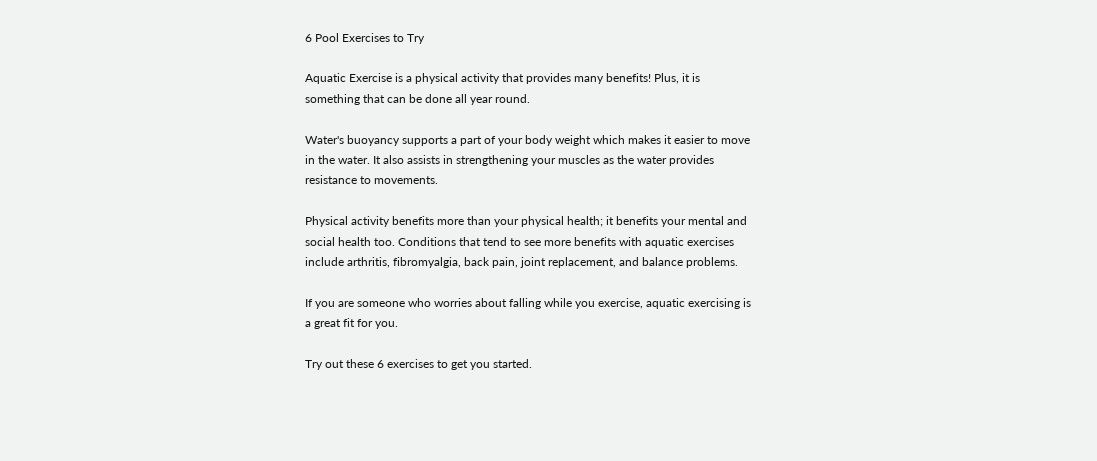6 Pool Exercises to Try

Aquatic Exercise is a physical activity that provides many benefits! Plus, it is something that can be done all year round.

Water's buoyancy supports a part of your body weight which makes it easier to move in the water. It also assists in strengthening your muscles as the water provides resistance to movements.

Physical activity benefits more than your physical health; it benefits your mental and social health too. Conditions that tend to see more benefits with aquatic exercises include arthritis, fibromyalgia, back pain, joint replacement, and balance problems.

If you are someone who worries about falling while you exercise, aquatic exercising is a great fit for you.

Try out these 6 exercises to get you started.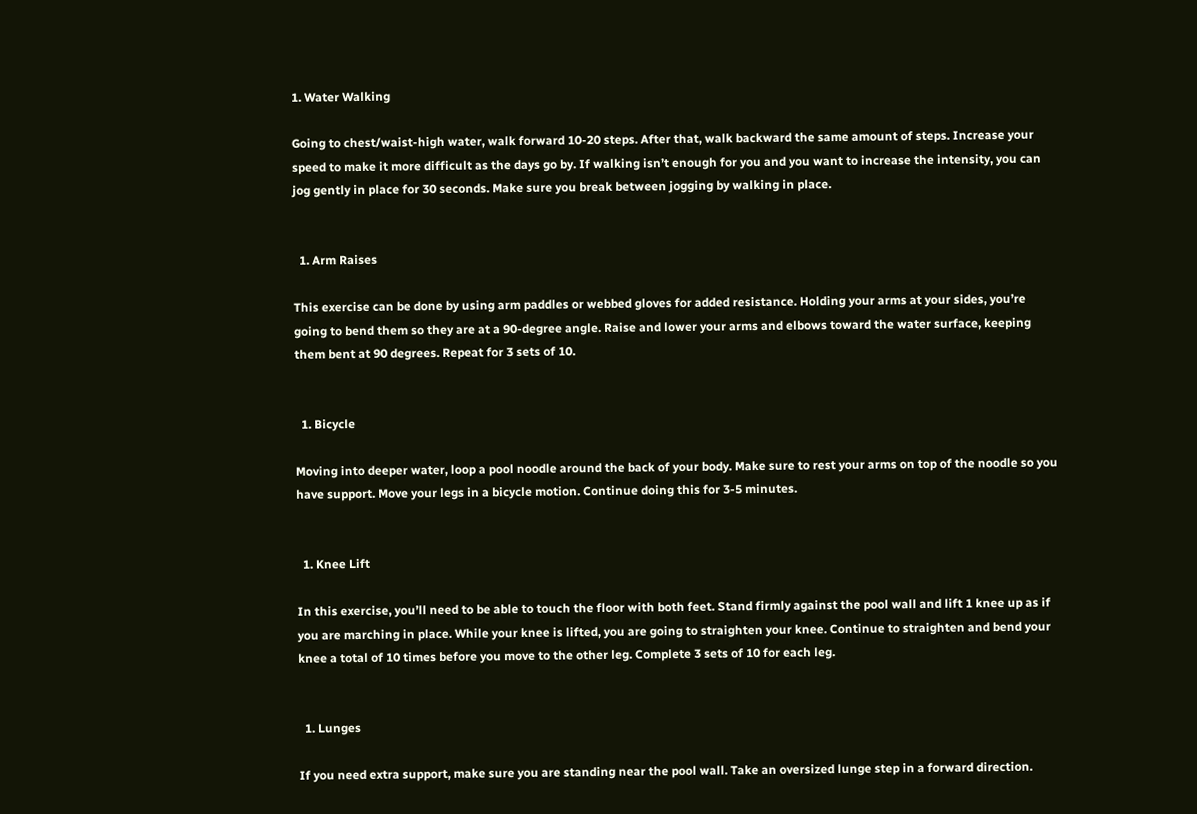1. Water Walking

Going to chest/waist-high water, walk forward 10-20 steps. After that, walk backward the same amount of steps. Increase your speed to make it more difficult as the days go by. If walking isn’t enough for you and you want to increase the intensity, you can jog gently in place for 30 seconds. Make sure you break between jogging by walking in place.


  1. Arm Raises

This exercise can be done by using arm paddles or webbed gloves for added resistance. Holding your arms at your sides, you’re going to bend them so they are at a 90-degree angle. Raise and lower your arms and elbows toward the water surface, keeping them bent at 90 degrees. Repeat for 3 sets of 10.


  1. Bicycle

Moving into deeper water, loop a pool noodle around the back of your body. Make sure to rest your arms on top of the noodle so you have support. Move your legs in a bicycle motion. Continue doing this for 3-5 minutes.


  1. Knee Lift

In this exercise, you’ll need to be able to touch the floor with both feet. Stand firmly against the pool wall and lift 1 knee up as if you are marching in place. While your knee is lifted, you are going to straighten your knee. Continue to straighten and bend your knee a total of 10 times before you move to the other leg. Complete 3 sets of 10 for each leg.


  1. Lunges

If you need extra support, make sure you are standing near the pool wall. Take an oversized lunge step in a forward direction.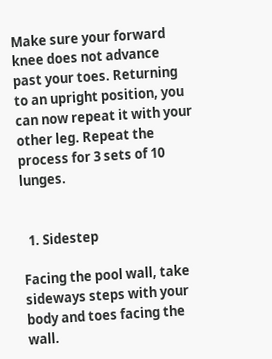Make sure your forward knee does not advance past your toes. Returning to an upright position, you can now repeat it with your other leg. Repeat the process for 3 sets of 10 lunges.


  1. Sidestep

Facing the pool wall, take sideways steps with your body and toes facing the wall.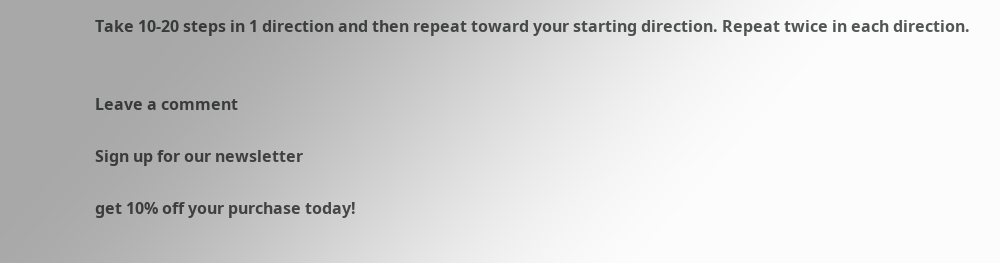Take 10-20 steps in 1 direction and then repeat toward your starting direction. Repeat twice in each direction.


Leave a comment

Sign up for our newsletter

get 10% off your purchase today!